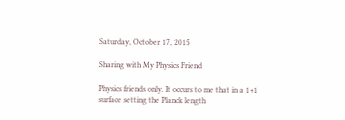Saturday, October 17, 2015

Sharing with My Physics Friend

Physics friends only. It occurs to me that in a 1+1 surface setting the Planck length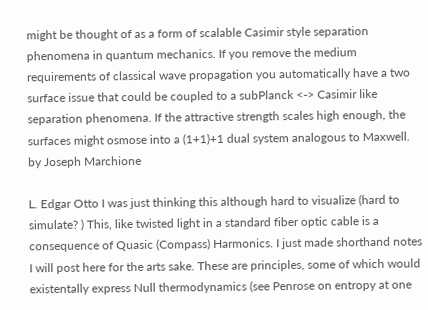might be thought of as a form of scalable Casimir style separation phenomena in quantum mechanics. If you remove the medium requirements of classical wave propagation you automatically have a two surface issue that could be coupled to a subPlanck <-> Casimir like separation phenomena. If the attractive strength scales high enough, the surfaces might osmose into a (1+1)+1 dual system analogous to Maxwell. by Joseph Marchione

L. Edgar Otto I was just thinking this although hard to visualize (hard to simulate? ) This, like twisted light in a standard fiber optic cable is a consequence of Quasic (Compass) Harmonics. I just made shorthand notes I will post here for the arts sake. These are principles, some of which would existentally express Null thermodynamics (see Penrose on entropy at one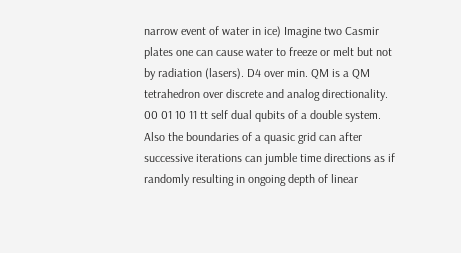narrow event of water in ice) Imagine two Casmir plates one can cause water to freeze or melt but not by radiation (lasers). D4 over min. QM is a QM tetrahedron over discrete and analog directionality. 00 01 10 11 tt self dual qubits of a double system. Also the boundaries of a quasic grid can after successive iterations can jumble time directions as if randomly resulting in ongoing depth of linear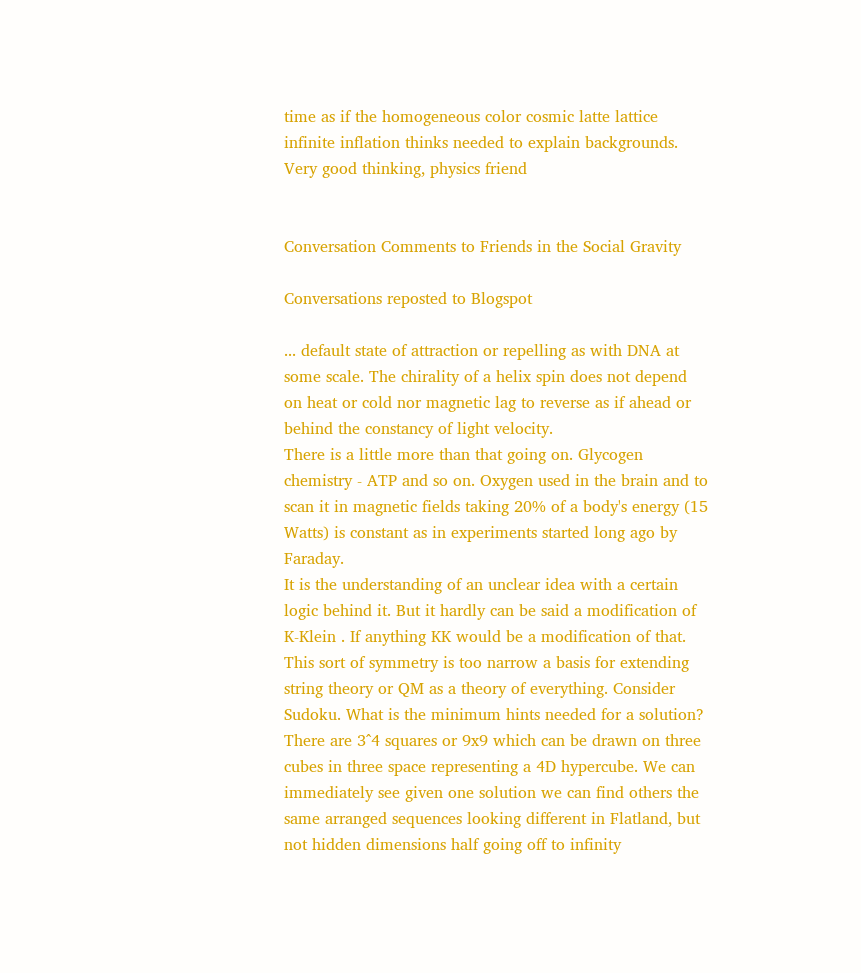time as if the homogeneous color cosmic latte lattice infinite inflation thinks needed to explain backgrounds. Very good thinking, physics friend


Conversation Comments to Friends in the Social Gravity

Conversations reposted to Blogspot

... default state of attraction or repelling as with DNA at some scale. The chirality of a helix spin does not depend on heat or cold nor magnetic lag to reverse as if ahead or behind the constancy of light velocity.
There is a little more than that going on. Glycogen chemistry - ATP and so on. Oxygen used in the brain and to scan it in magnetic fields taking 20% of a body's energy (15 Watts) is constant as in experiments started long ago by Faraday.
It is the understanding of an unclear idea with a certain logic behind it. But it hardly can be said a modification of K-Klein . If anything KK would be a modification of that. This sort of symmetry is too narrow a basis for extending string theory or QM as a theory of everything. Consider Sudoku. What is the minimum hints needed for a solution? There are 3^4 squares or 9x9 which can be drawn on three cubes in three space representing a 4D hypercube. We can immediately see given one solution we can find others the same arranged sequences looking different in Flatland, but not hidden dimensions half going off to infinity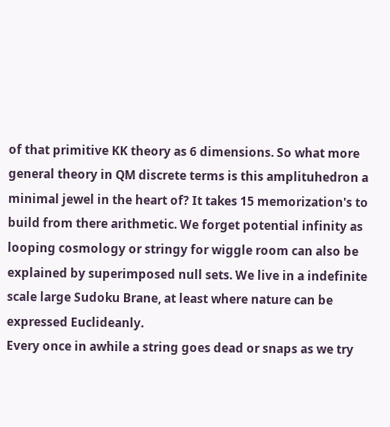of that primitive KK theory as 6 dimensions. So what more general theory in QM discrete terms is this amplituhedron a minimal jewel in the heart of? It takes 15 memorization's to build from there arithmetic. We forget potential infinity as looping cosmology or stringy for wiggle room can also be explained by superimposed null sets. We live in a indefinite scale large Sudoku Brane, at least where nature can be expressed Euclideanly.
Every once in awhile a string goes dead or snaps as we try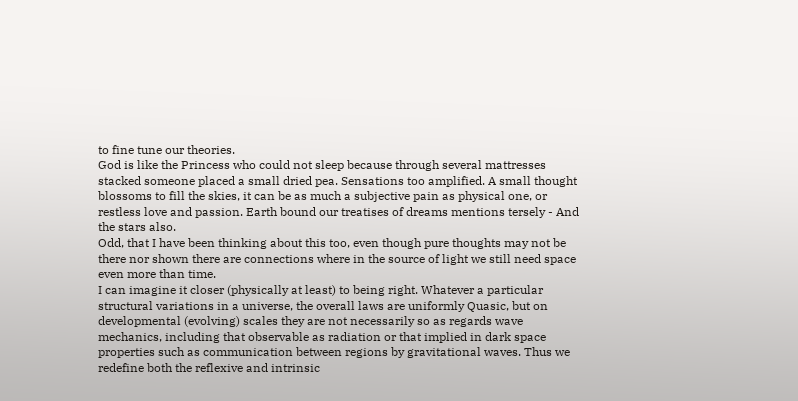to fine tune our theories.
God is like the Princess who could not sleep because through several mattresses stacked someone placed a small dried pea. Sensations too amplified. A small thought blossoms to fill the skies, it can be as much a subjective pain as physical one, or restless love and passion. Earth bound our treatises of dreams mentions tersely - And the stars also.
Odd, that I have been thinking about this too, even though pure thoughts may not be there nor shown there are connections where in the source of light we still need space even more than time.
I can imagine it closer (physically at least) to being right. Whatever a particular structural variations in a universe, the overall laws are uniformly Quasic, but on developmental (evolving) scales they are not necessarily so as regards wave mechanics, including that observable as radiation or that implied in dark space properties such as communication between regions by gravitational waves. Thus we redefine both the reflexive and intrinsic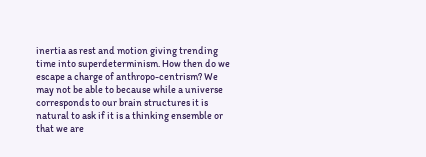inertia as rest and motion giving trending time into superdeterminism. How then do we escape a charge of anthropo-centrism? We may not be able to because while a universe corresponds to our brain structures it is natural to ask if it is a thinking ensemble or that we are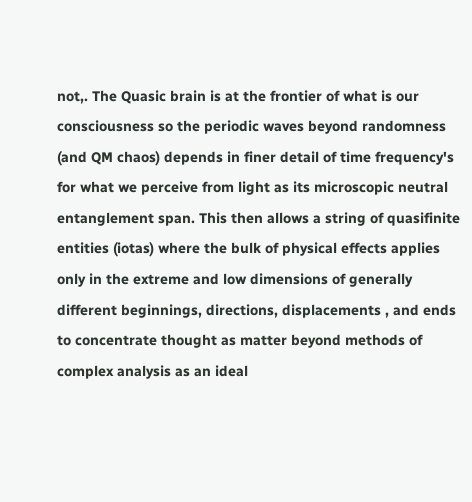not,. The Quasic brain is at the frontier of what is our consciousness so the periodic waves beyond randomness (and QM chaos) depends in finer detail of time frequency's for what we perceive from light as its microscopic neutral entanglement span. This then allows a string of quasifinite entities (iotas) where the bulk of physical effects applies only in the extreme and low dimensions of generally different beginnings, directions, displacements , and ends to concentrate thought as matter beyond methods of complex analysis as an ideal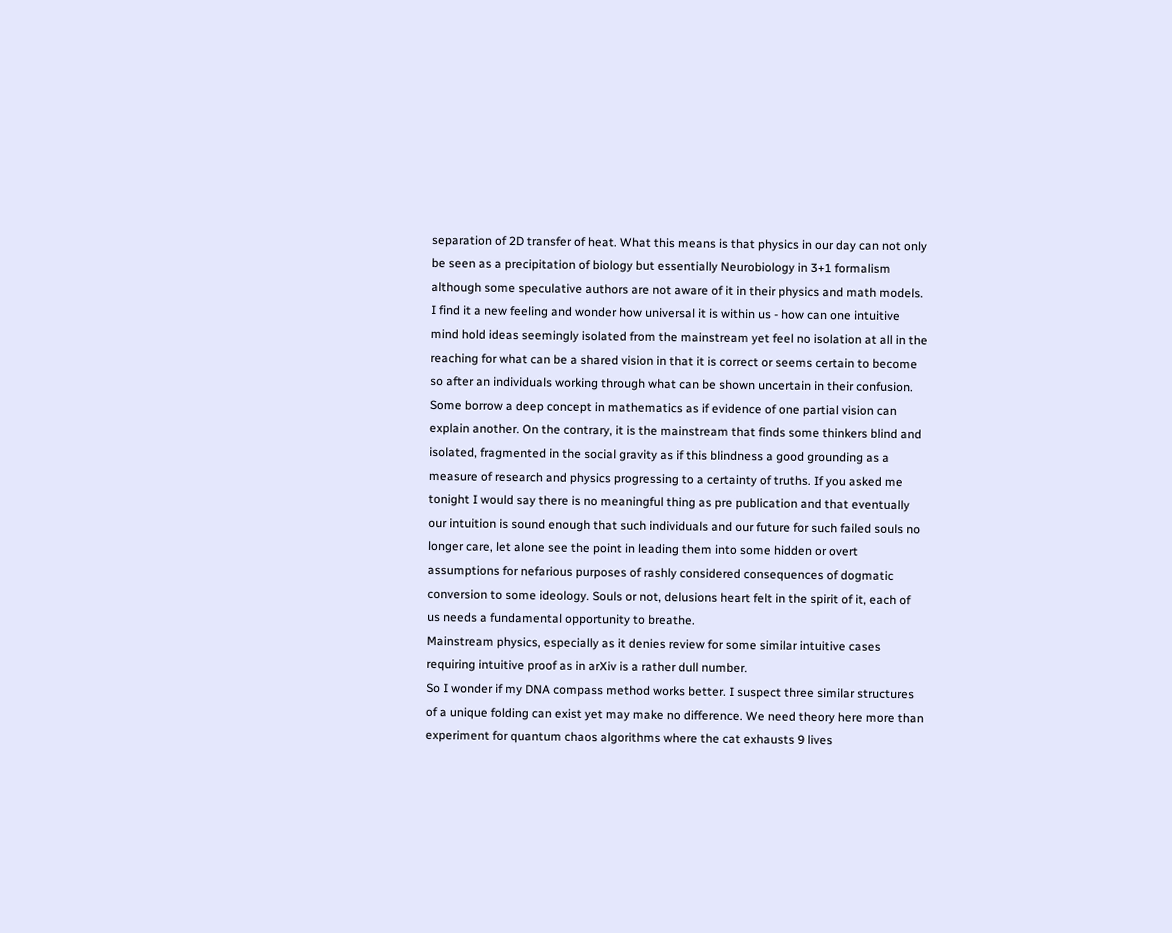separation of 2D transfer of heat. What this means is that physics in our day can not only be seen as a precipitation of biology but essentially Neurobiology in 3+1 formalism although some speculative authors are not aware of it in their physics and math models.
I find it a new feeling and wonder how universal it is within us - how can one intuitive mind hold ideas seemingly isolated from the mainstream yet feel no isolation at all in the reaching for what can be a shared vision in that it is correct or seems certain to become so after an individuals working through what can be shown uncertain in their confusion. Some borrow a deep concept in mathematics as if evidence of one partial vision can explain another. On the contrary, it is the mainstream that finds some thinkers blind and isolated, fragmented in the social gravity as if this blindness a good grounding as a measure of research and physics progressing to a certainty of truths. If you asked me tonight I would say there is no meaningful thing as pre publication and that eventually our intuition is sound enough that such individuals and our future for such failed souls no longer care, let alone see the point in leading them into some hidden or overt assumptions for nefarious purposes of rashly considered consequences of dogmatic conversion to some ideology. Souls or not, delusions heart felt in the spirit of it, each of us needs a fundamental opportunity to breathe.
Mainstream physics, especially as it denies review for some similar intuitive cases requiring intuitive proof as in arXiv is a rather dull number.
So I wonder if my DNA compass method works better. I suspect three similar structures of a unique folding can exist yet may make no difference. We need theory here more than experiment for quantum chaos algorithms where the cat exhausts 9 lives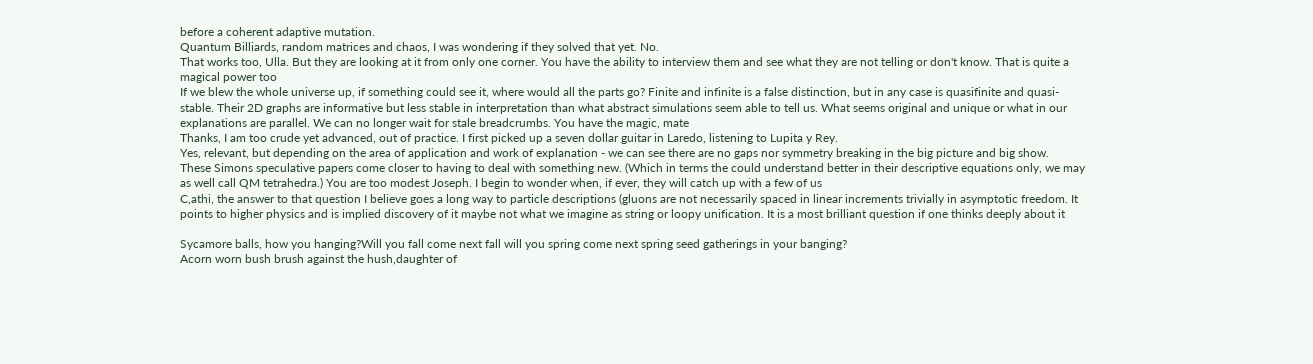before a coherent adaptive mutation.
Quantum Billiards, random matrices and chaos, I was wondering if they solved that yet. No.
That works too, Ulla. But they are looking at it from only one corner. You have the ability to interview them and see what they are not telling or don't know. That is quite a magical power too
If we blew the whole universe up, if something could see it, where would all the parts go? Finite and infinite is a false distinction, but in any case is quasifinite and quasi- stable. Their 2D graphs are informative but less stable in interpretation than what abstract simulations seem able to tell us. What seems original and unique or what in our explanations are parallel. We can no longer wait for stale breadcrumbs. You have the magic, mate
Thanks, I am too crude yet advanced, out of practice. I first picked up a seven dollar guitar in Laredo, listening to Lupita y Rey.
Yes, relevant, but depending on the area of application and work of explanation - we can see there are no gaps nor symmetry breaking in the big picture and big show.
These Simons speculative papers come closer to having to deal with something new. (Which in terms the could understand better in their descriptive equations only, we may as well call QM tetrahedra.) You are too modest Joseph. I begin to wonder when, if ever, they will catch up with a few of us
C,athi, the answer to that question I believe goes a long way to particle descriptions (gluons are not necessarily spaced in linear increments trivially in asymptotic freedom. It points to higher physics and is implied discovery of it maybe not what we imagine as string or loopy unification. It is a most brilliant question if one thinks deeply about it

Sycamore balls, how you hanging?Will you fall come next fall will you spring come next spring seed gatherings in your banging?
Acorn worn bush brush against the hush,daughter of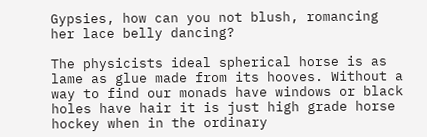Gypsies, how can you not blush, romancing her lace belly dancing?

The physicists ideal spherical horse is as lame as glue made from its hooves. Without a way to find our monads have windows or black holes have hair it is just high grade horse hockey when in the ordinary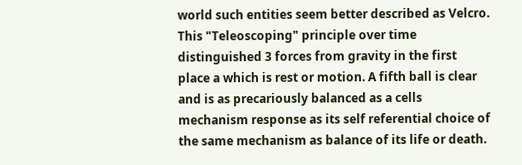world such entities seem better described as Velcro. This "Teleoscoping" principle over time distinguished 3 forces from gravity in the first place a which is rest or motion. A fifth ball is clear and is as precariously balanced as a cells mechanism response as its self referential choice of the same mechanism as balance of its life or death.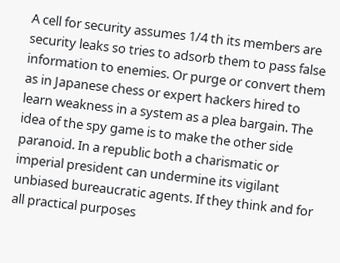A cell for security assumes 1/4 th its members are security leaks so tries to adsorb them to pass false information to enemies. Or purge or convert them as in Japanese chess or expert hackers hired to learn weakness in a system as a plea bargain. The idea of the spy game is to make the other side paranoid. In a republic both a charismatic or imperial president can undermine its vigilant unbiased bureaucratic agents. If they think and for all practical purposes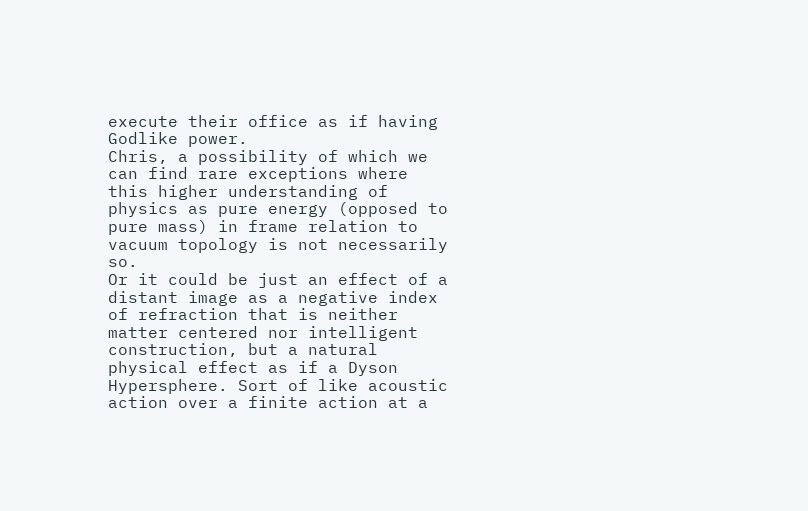execute their office as if having Godlike power.
Chris, a possibility of which we can find rare exceptions where this higher understanding of physics as pure energy (opposed to pure mass) in frame relation to vacuum topology is not necessarily so.
Or it could be just an effect of a distant image as a negative index of refraction that is neither matter centered nor intelligent construction, but a natural physical effect as if a Dyson Hypersphere. Sort of like acoustic action over a finite action at a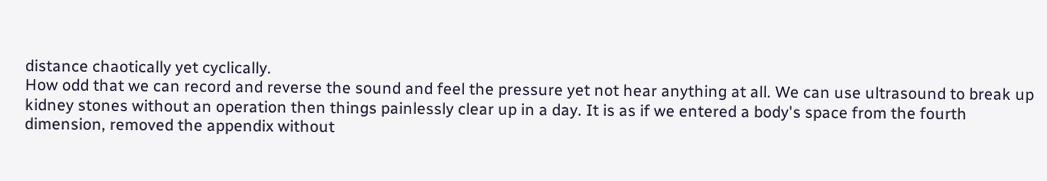distance chaotically yet cyclically.
How odd that we can record and reverse the sound and feel the pressure yet not hear anything at all. We can use ultrasound to break up kidney stones without an operation then things painlessly clear up in a day. It is as if we entered a body's space from the fourth dimension, removed the appendix without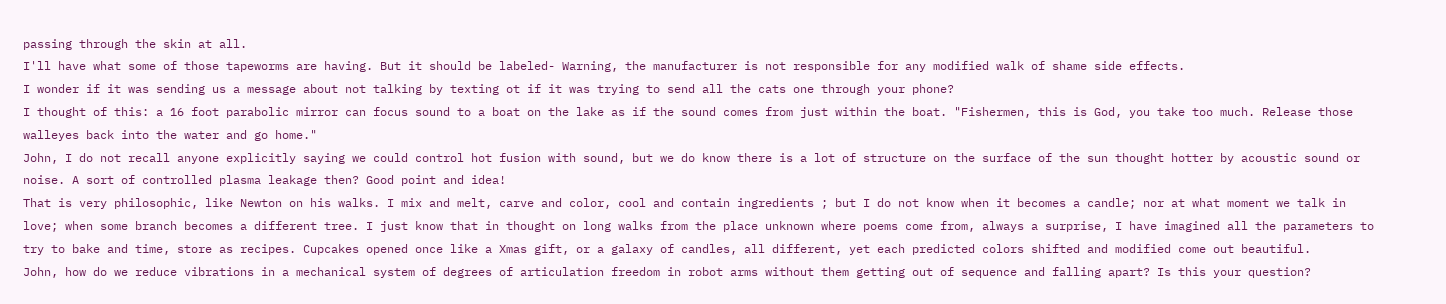passing through the skin at all.
I'll have what some of those tapeworms are having. But it should be labeled- Warning, the manufacturer is not responsible for any modified walk of shame side effects.
I wonder if it was sending us a message about not talking by texting ot if it was trying to send all the cats one through your phone?
I thought of this: a 16 foot parabolic mirror can focus sound to a boat on the lake as if the sound comes from just within the boat. "Fishermen, this is God, you take too much. Release those walleyes back into the water and go home."
John, I do not recall anyone explicitly saying we could control hot fusion with sound, but we do know there is a lot of structure on the surface of the sun thought hotter by acoustic sound or noise. A sort of controlled plasma leakage then? Good point and idea!
That is very philosophic, like Newton on his walks. I mix and melt, carve and color, cool and contain ingredients ; but I do not know when it becomes a candle; nor at what moment we talk in love; when some branch becomes a different tree. I just know that in thought on long walks from the place unknown where poems come from, always a surprise, I have imagined all the parameters to try to bake and time, store as recipes. Cupcakes opened once like a Xmas gift, or a galaxy of candles, all different, yet each predicted colors shifted and modified come out beautiful.
John, how do we reduce vibrations in a mechanical system of degrees of articulation freedom in robot arms without them getting out of sequence and falling apart? Is this your question?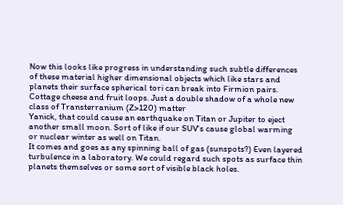Now this looks like progress in understanding such subtle differences of these material higher dimensional objects which like stars and planets their surface spherical tori can break into Firmion pairs.
Cottage cheese and fruit loops. Just a double shadow of a whole new class of Transterranium (Z>120) matter
Yanick, that could cause an earthquake on Titan or Jupiter to eject another small moon. Sort of like if our SUV's cause global warming or nuclear winter as well on Titan.
It comes and goes as any spinning ball of gas (sunspots?) Even layered turbulence in a laboratory. We could regard such spots as surface thin planets themselves or some sort of visible black holes.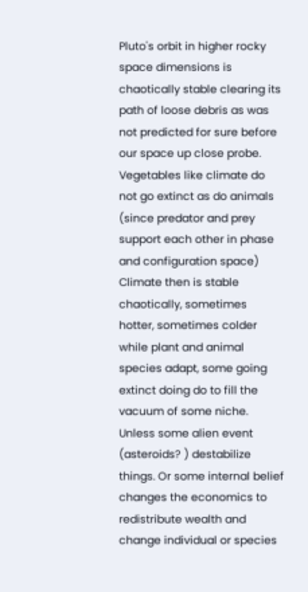Pluto's orbit in higher rocky space dimensions is chaotically stable clearing its path of loose debris as was not predicted for sure before our space up close probe.
Vegetables like climate do not go extinct as do animals (since predator and prey support each other in phase and configuration space) Climate then is stable chaotically, sometimes hotter, sometimes colder while plant and animal species adapt, some going extinct doing do to fill the vacuum of some niche. Unless some alien event (asteroids? ) destabilize things. Or some internal belief changes the economics to redistribute wealth and change individual or species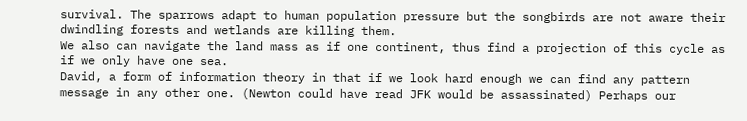survival. The sparrows adapt to human population pressure but the songbirds are not aware their dwindling forests and wetlands are killing them.
We also can navigate the land mass as if one continent, thus find a projection of this cycle as if we only have one sea.
David, a form of information theory in that if we look hard enough we can find any pattern message in any other one. (Newton could have read JFK would be assassinated) Perhaps our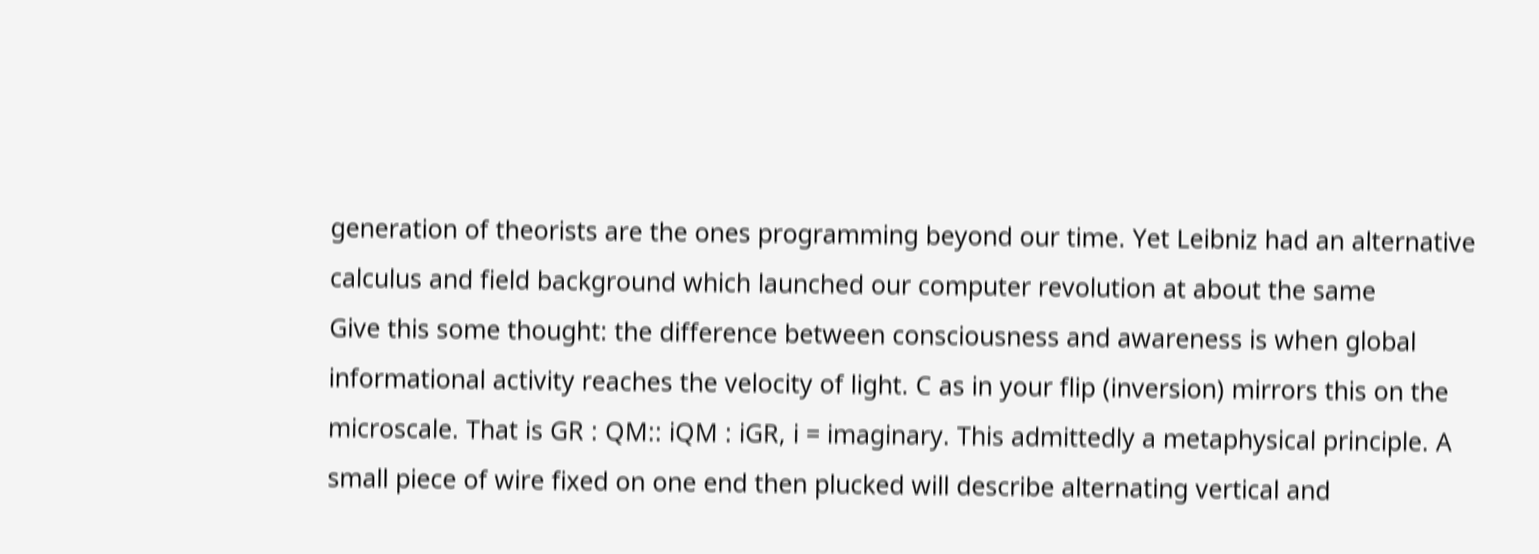generation of theorists are the ones programming beyond our time. Yet Leibniz had an alternative calculus and field background which launched our computer revolution at about the same
Give this some thought: the difference between consciousness and awareness is when global informational activity reaches the velocity of light. C as in your flip (inversion) mirrors this on the microscale. That is GR : QM:: iQM : iGR, i = imaginary. This admittedly a metaphysical principle. A small piece of wire fixed on one end then plucked will describe alternating vertical and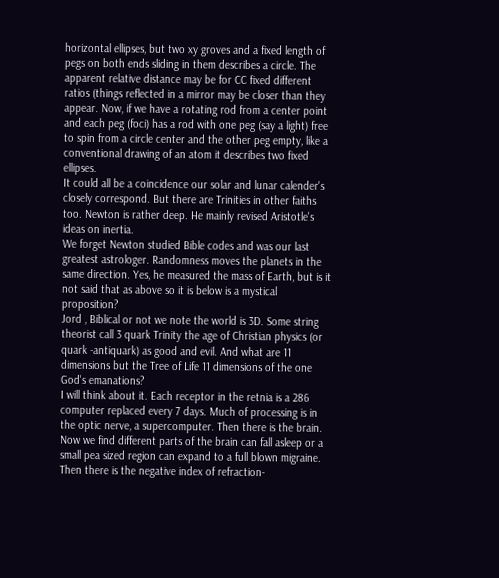horizontal ellipses, but two xy groves and a fixed length of pegs on both ends sliding in them describes a circle. The apparent relative distance may be for CC fixed different ratios (things reflected in a mirror may be closer than they appear. Now, if we have a rotating rod from a center point and each peg (foci) has a rod with one peg (say a light) free to spin from a circle center and the other peg empty, like a conventional drawing of an atom it describes two fixed ellipses.
It could all be a coincidence our solar and lunar calender's closely correspond. But there are Trinities in other faiths too. Newton is rather deep. He mainly revised Aristotle's ideas on inertia.
We forget Newton studied Bible codes and was our last greatest astrologer. Randomness moves the planets in the same direction. Yes, he measured the mass of Earth, but is it not said that as above so it is below is a mystical proposition?
Jord , Biblical or not we note the world is 3D. Some string theorist call 3 quark Trinity the age of Christian physics (or quark -antiquark) as good and evil. And what are 11 dimensions but the Tree of Life 11 dimensions of the one God's emanations?
I will think about it. Each receptor in the retnia is a 286 computer replaced every 7 days. Much of processing is in the optic nerve, a supercomputer. Then there is the brain. Now we find different parts of the brain can fall asleep or a small pea sized region can expand to a full blown migraine. Then there is the negative index of refraction-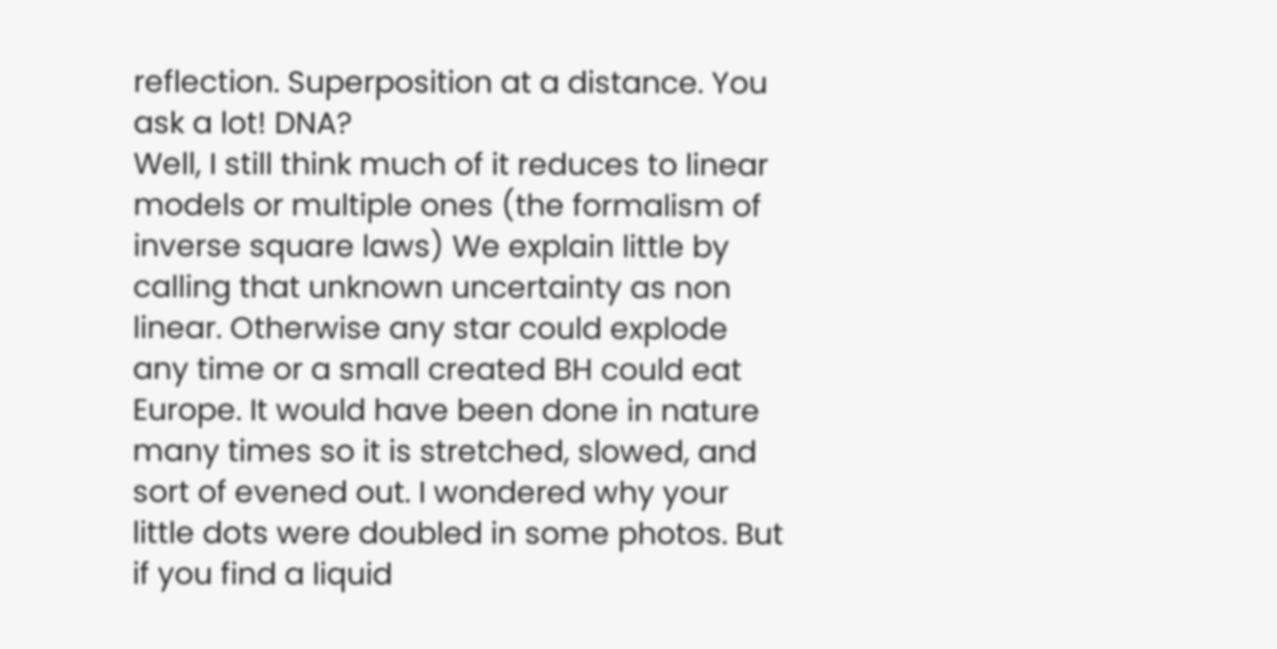reflection. Superposition at a distance. You ask a lot! DNA?
Well, I still think much of it reduces to linear models or multiple ones (the formalism of inverse square laws) We explain little by calling that unknown uncertainty as non linear. Otherwise any star could explode any time or a small created BH could eat Europe. It would have been done in nature many times so it is stretched, slowed, and sort of evened out. I wondered why your little dots were doubled in some photos. But if you find a liquid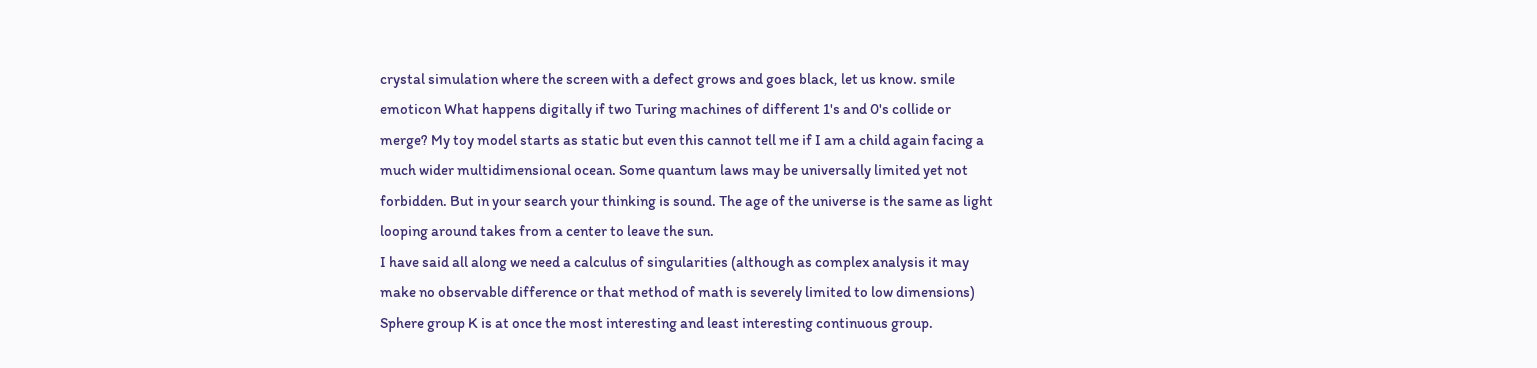crystal simulation where the screen with a defect grows and goes black, let us know. smile emoticon What happens digitally if two Turing machines of different 1's and 0's collide or merge? My toy model starts as static but even this cannot tell me if I am a child again facing a much wider multidimensional ocean. Some quantum laws may be universally limited yet not forbidden. But in your search your thinking is sound. The age of the universe is the same as light looping around takes from a center to leave the sun.
I have said all along we need a calculus of singularities (although as complex analysis it may make no observable difference or that method of math is severely limited to low dimensions) Sphere group K is at once the most interesting and least interesting continuous group.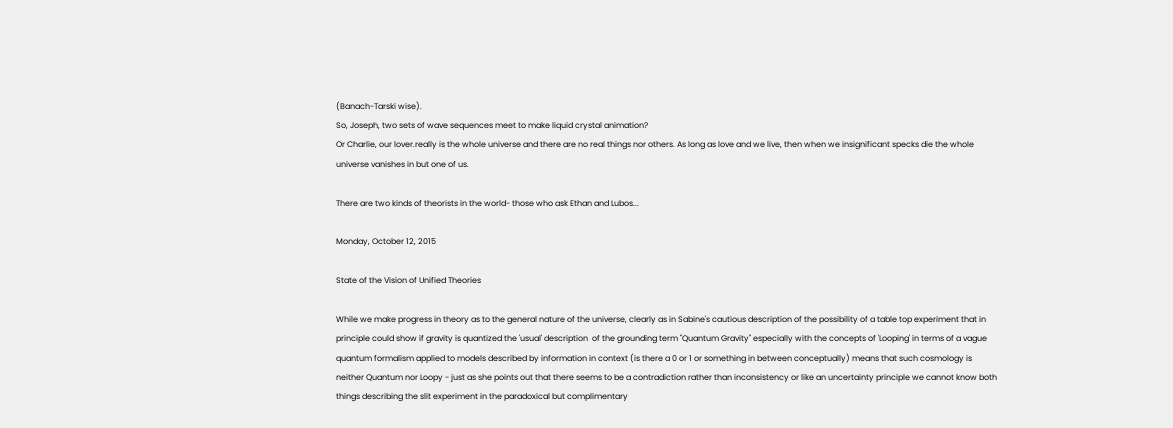(Banach-Tarski wise).
So, Joseph, two sets of wave sequences meet to make liquid crystal animation?
Or Charlie, our lover.really is the whole universe and there are no real things nor others. As long as love and we live, then when we insignificant specks die the whole universe vanishes in but one of us.

There are two kinds of theorists in the world- those who ask Ethan and Lubos...

Monday, October 12, 2015

State of the Vision of Unified Theories

While we make progress in theory as to the general nature of the universe, clearly as in Sabine's cautious description of the possibility of a table top experiment that in principle could show if gravity is quantized the 'usual' description  of the grounding term "Quantum Gravity" especially with the concepts of 'Looping' in terms of a vague quantum formalism applied to models described by information in context (is there a 0 or 1 or something in between conceptually) means that such cosmology is neither Quantum nor Loopy - just as she points out that there seems to be a contradiction rather than inconsistency or like an uncertainty principle we cannot know both things describing the slit experiment in the paradoxical but complimentary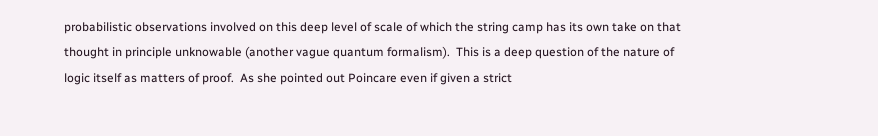probabilistic observations involved on this deep level of scale of which the string camp has its own take on that thought in principle unknowable (another vague quantum formalism).  This is a deep question of the nature of logic itself as matters of proof.  As she pointed out Poincare even if given a strict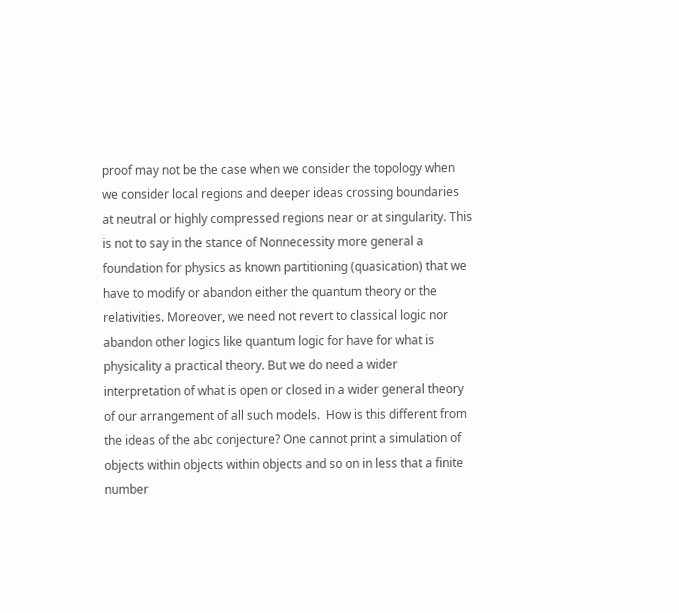proof may not be the case when we consider the topology when we consider local regions and deeper ideas crossing boundaries at neutral or highly compressed regions near or at singularity. This is not to say in the stance of Nonnecessity more general a foundation for physics as known partitioning (quasication) that we have to modify or abandon either the quantum theory or the relativities. Moreover, we need not revert to classical logic nor abandon other logics like quantum logic for have for what is physicality a practical theory. But we do need a wider interpretation of what is open or closed in a wider general theory of our arrangement of all such models.  How is this different from the ideas of the abc conjecture? One cannot print a simulation of objects within objects within objects and so on in less that a finite number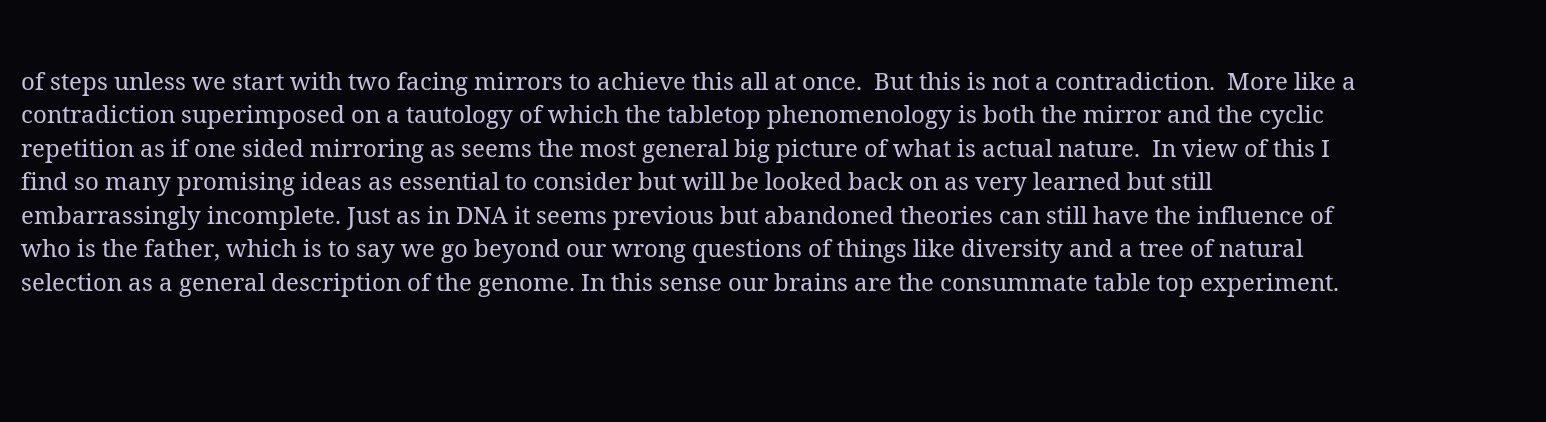of steps unless we start with two facing mirrors to achieve this all at once.  But this is not a contradiction.  More like a contradiction superimposed on a tautology of which the tabletop phenomenology is both the mirror and the cyclic repetition as if one sided mirroring as seems the most general big picture of what is actual nature.  In view of this I find so many promising ideas as essential to consider but will be looked back on as very learned but still embarrassingly incomplete. Just as in DNA it seems previous but abandoned theories can still have the influence of who is the father, which is to say we go beyond our wrong questions of things like diversity and a tree of natural selection as a general description of the genome. In this sense our brains are the consummate table top experiment.